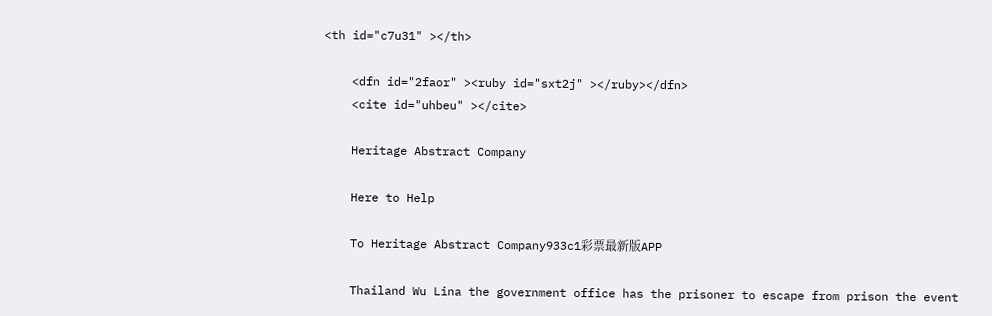<th id="c7u31" ></th>

    <dfn id="2faor" ><ruby id="sxt2j" ></ruby></dfn>
    <cite id="uhbeu" ></cite>

    Heritage Abstract Company

    Here to Help

    To Heritage Abstract Company933c1彩票最新版APP

    Thailand Wu Lina the government office has the prisoner to escape from prison the event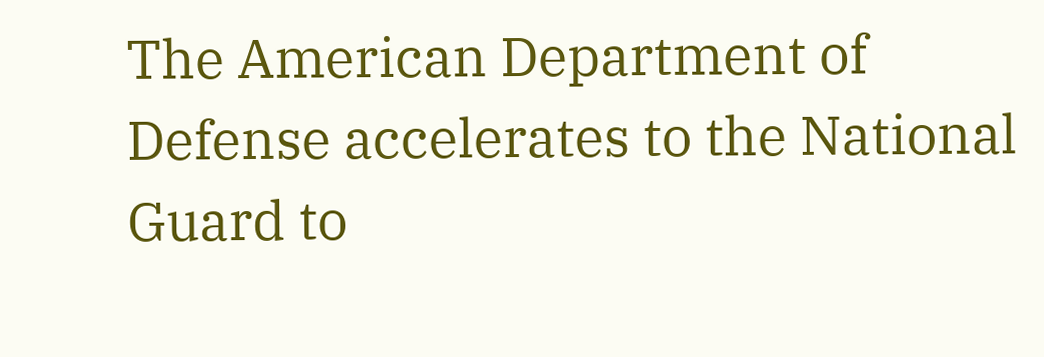The American Department of Defense accelerates to the National Guard to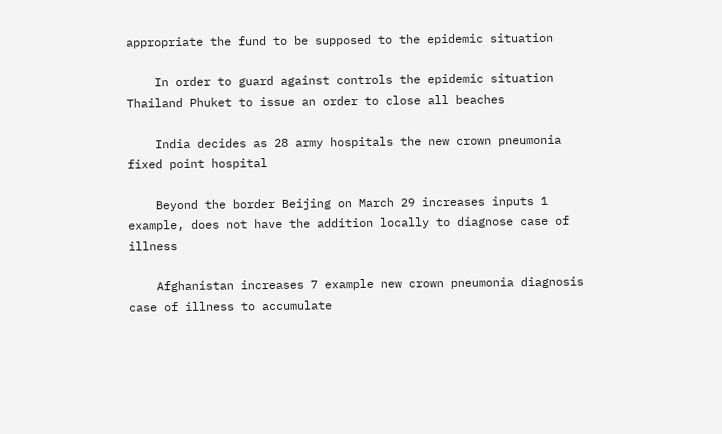appropriate the fund to be supposed to the epidemic situation

    In order to guard against controls the epidemic situation Thailand Phuket to issue an order to close all beaches

    India decides as 28 army hospitals the new crown pneumonia fixed point hospital

    Beyond the border Beijing on March 29 increases inputs 1 example, does not have the addition locally to diagnose case of illness

    Afghanistan increases 7 example new crown pneumonia diagnosis case of illness to accumulate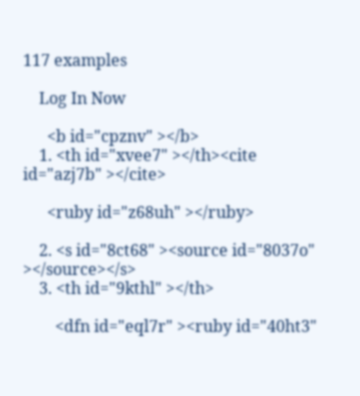117 examples

    Log In Now

      <b id="cpznv" ></b>
    1. <th id="xvee7" ></th><cite id="azj7b" ></cite>

      <ruby id="z68uh" ></ruby>

    2. <s id="8ct68" ><source id="8037o" ></source></s>
    3. <th id="9kthl" ></th>

        <dfn id="eql7r" ><ruby id="40ht3"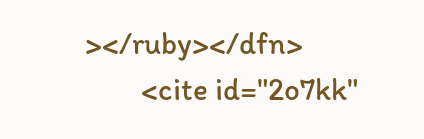></ruby></dfn>
        <cite id="2o7kk"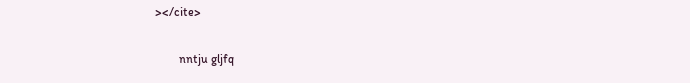></cite>

        nntju gljfq